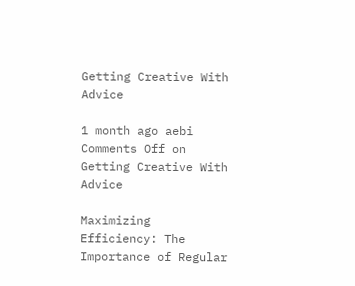Getting Creative With Advice

1 month ago aebi Comments Off on Getting Creative With Advice

Maximizing Efficiency: The Importance of Regular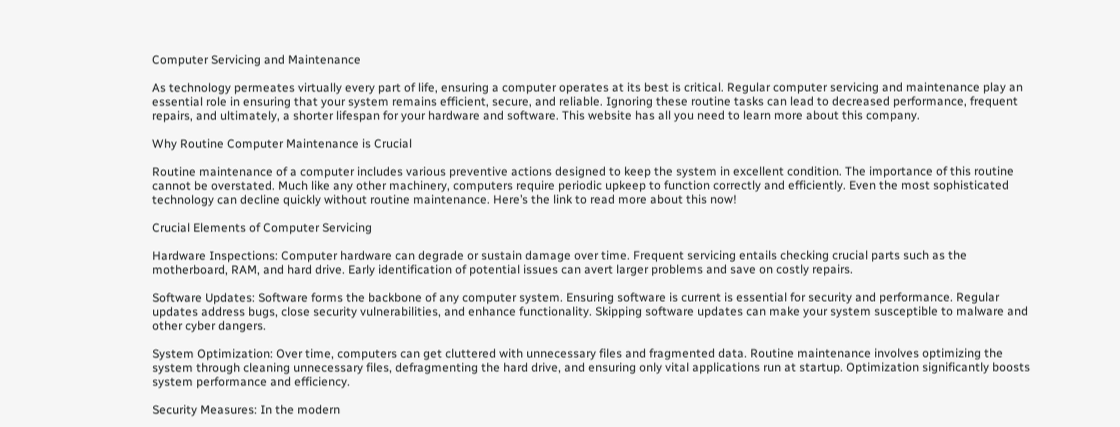Computer Servicing and Maintenance

As technology permeates virtually every part of life, ensuring a computer operates at its best is critical. Regular computer servicing and maintenance play an essential role in ensuring that your system remains efficient, secure, and reliable. Ignoring these routine tasks can lead to decreased performance, frequent repairs, and ultimately, a shorter lifespan for your hardware and software. This website has all you need to learn more about this company.

Why Routine Computer Maintenance is Crucial

Routine maintenance of a computer includes various preventive actions designed to keep the system in excellent condition. The importance of this routine cannot be overstated. Much like any other machinery, computers require periodic upkeep to function correctly and efficiently. Even the most sophisticated technology can decline quickly without routine maintenance. Here’s the link to read more about this now!

Crucial Elements of Computer Servicing

Hardware Inspections: Computer hardware can degrade or sustain damage over time. Frequent servicing entails checking crucial parts such as the motherboard, RAM, and hard drive. Early identification of potential issues can avert larger problems and save on costly repairs.

Software Updates: Software forms the backbone of any computer system. Ensuring software is current is essential for security and performance. Regular updates address bugs, close security vulnerabilities, and enhance functionality. Skipping software updates can make your system susceptible to malware and other cyber dangers.

System Optimization: Over time, computers can get cluttered with unnecessary files and fragmented data. Routine maintenance involves optimizing the system through cleaning unnecessary files, defragmenting the hard drive, and ensuring only vital applications run at startup. Optimization significantly boosts system performance and efficiency.

Security Measures: In the modern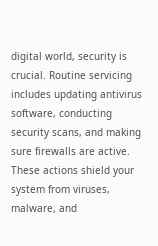digital world, security is crucial. Routine servicing includes updating antivirus software, conducting security scans, and making sure firewalls are active. These actions shield your system from viruses, malware, and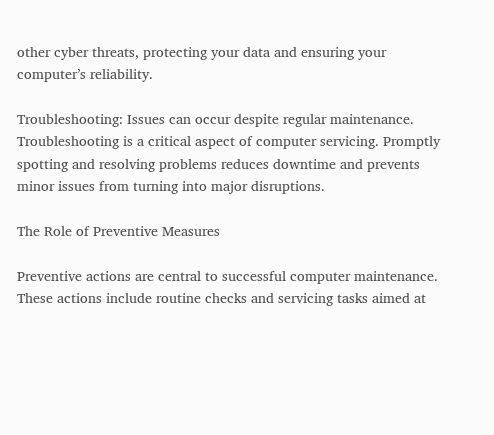other cyber threats, protecting your data and ensuring your computer’s reliability.

Troubleshooting: Issues can occur despite regular maintenance. Troubleshooting is a critical aspect of computer servicing. Promptly spotting and resolving problems reduces downtime and prevents minor issues from turning into major disruptions.

The Role of Preventive Measures

Preventive actions are central to successful computer maintenance. These actions include routine checks and servicing tasks aimed at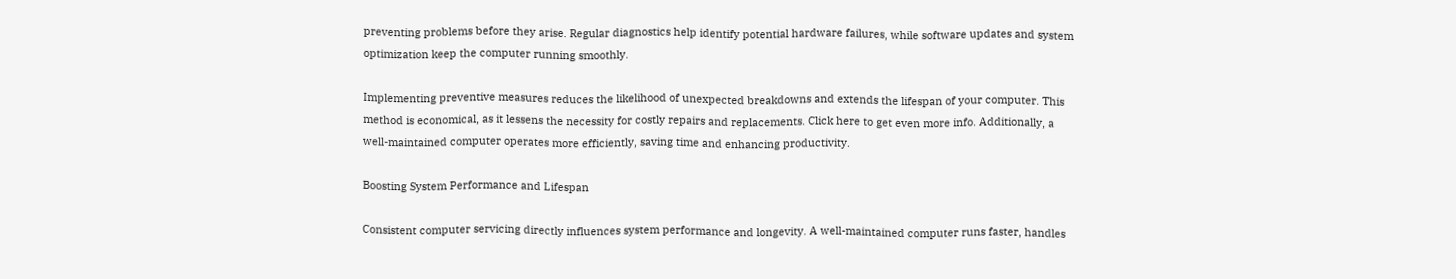preventing problems before they arise. Regular diagnostics help identify potential hardware failures, while software updates and system optimization keep the computer running smoothly.

Implementing preventive measures reduces the likelihood of unexpected breakdowns and extends the lifespan of your computer. This method is economical, as it lessens the necessity for costly repairs and replacements. Click here to get even more info. Additionally, a well-maintained computer operates more efficiently, saving time and enhancing productivity.

Boosting System Performance and Lifespan

Consistent computer servicing directly influences system performance and longevity. A well-maintained computer runs faster, handles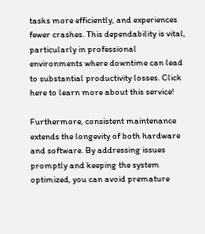tasks more efficiently, and experiences fewer crashes. This dependability is vital, particularly in professional environments where downtime can lead to substantial productivity losses. Click here to learn more about this service!

Furthermore, consistent maintenance extends the longevity of both hardware and software. By addressing issues promptly and keeping the system optimized, you can avoid premature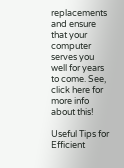replacements and ensure that your computer serves you well for years to come. See, click here for more info about this!

Useful Tips for Efficient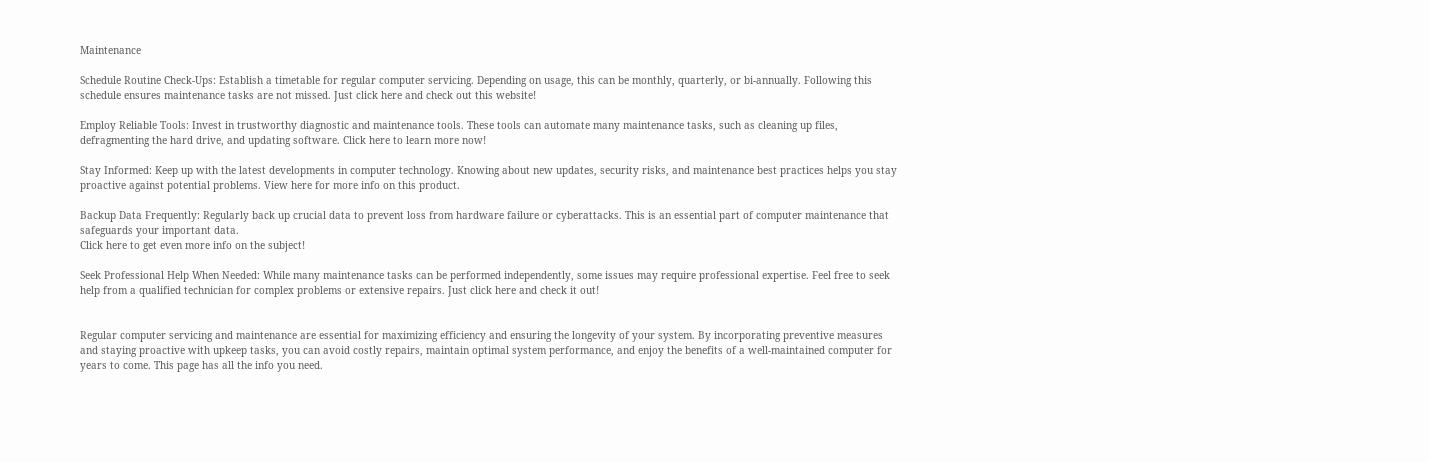Maintenance

Schedule Routine Check-Ups: Establish a timetable for regular computer servicing. Depending on usage, this can be monthly, quarterly, or bi-annually. Following this schedule ensures maintenance tasks are not missed. Just click here and check out this website!

Employ Reliable Tools: Invest in trustworthy diagnostic and maintenance tools. These tools can automate many maintenance tasks, such as cleaning up files, defragmenting the hard drive, and updating software. Click here to learn more now!

Stay Informed: Keep up with the latest developments in computer technology. Knowing about new updates, security risks, and maintenance best practices helps you stay proactive against potential problems. View here for more info on this product.

Backup Data Frequently: Regularly back up crucial data to prevent loss from hardware failure or cyberattacks. This is an essential part of computer maintenance that safeguards your important data.
Click here to get even more info on the subject!

Seek Professional Help When Needed: While many maintenance tasks can be performed independently, some issues may require professional expertise. Feel free to seek help from a qualified technician for complex problems or extensive repairs. Just click here and check it out!


Regular computer servicing and maintenance are essential for maximizing efficiency and ensuring the longevity of your system. By incorporating preventive measures and staying proactive with upkeep tasks, you can avoid costly repairs, maintain optimal system performance, and enjoy the benefits of a well-maintained computer for years to come. This page has all the info you need.